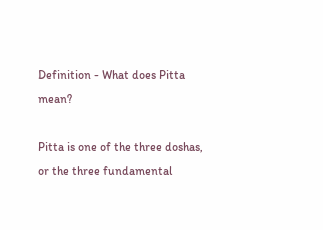Definition - What does Pitta mean?

Pitta is one of the three doshas, or the three fundamental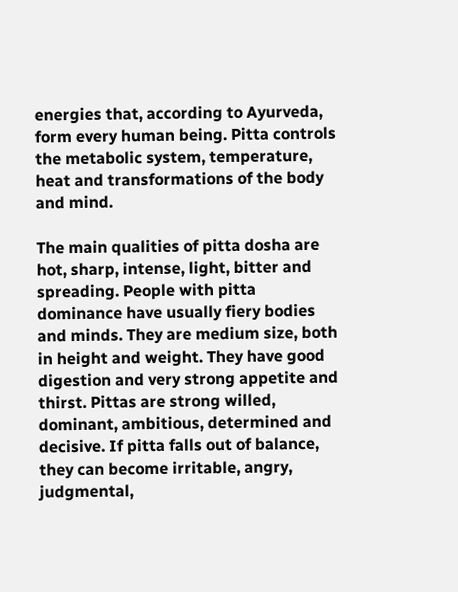energies that, according to Ayurveda, form every human being. Pitta controls the metabolic system, temperature, heat and transformations of the body and mind.

The main qualities of pitta dosha are hot, sharp, intense, light, bitter and spreading. People with pitta dominance have usually fiery bodies and minds. They are medium size, both in height and weight. They have good digestion and very strong appetite and thirst. Pittas are strong willed, dominant, ambitious, determined and decisive. If pitta falls out of balance, they can become irritable, angry, judgmental,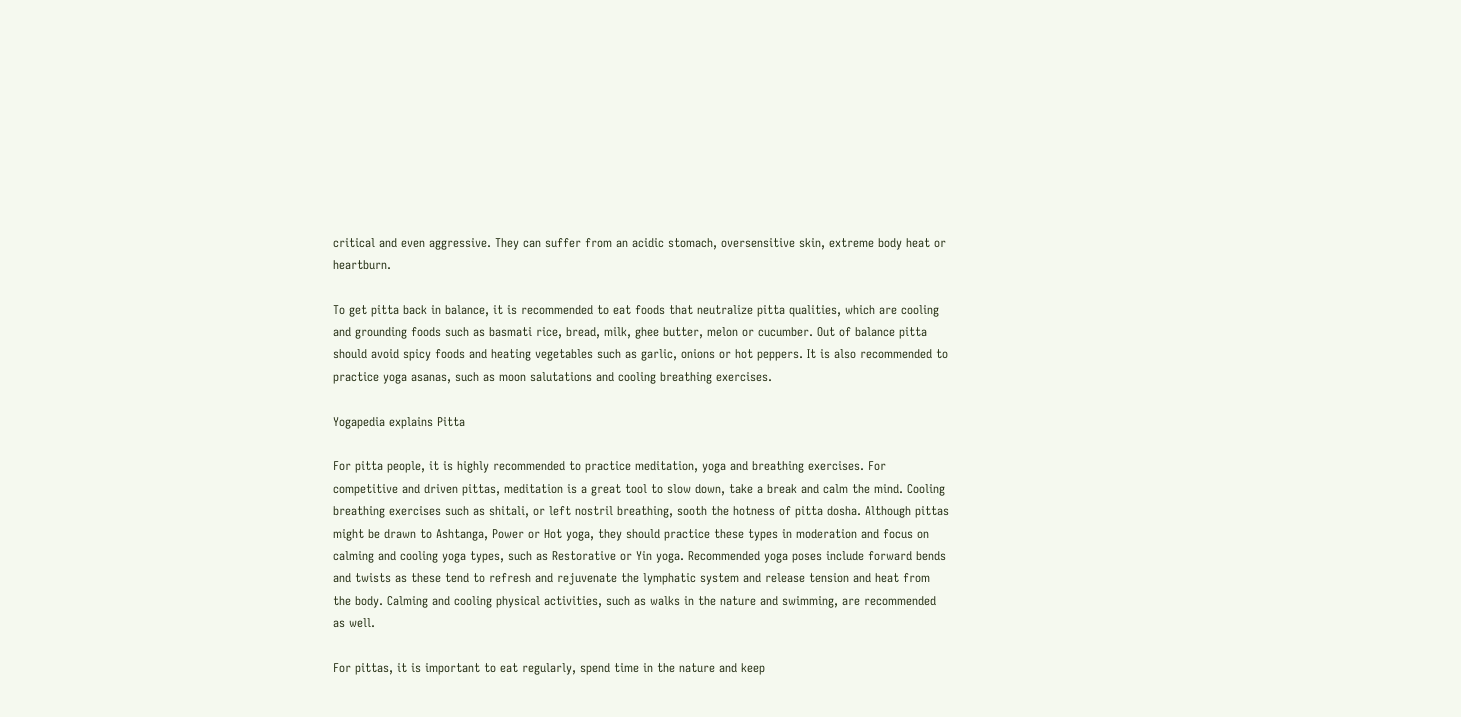critical and even aggressive. They can suffer from an acidic stomach, oversensitive skin, extreme body heat or heartburn.

To get pitta back in balance, it is recommended to eat foods that neutralize pitta qualities, which are cooling and grounding foods such as basmati rice, bread, milk, ghee butter, melon or cucumber. Out of balance pitta should avoid spicy foods and heating vegetables such as garlic, onions or hot peppers. It is also recommended to practice yoga asanas, such as moon salutations and cooling breathing exercises.

Yogapedia explains Pitta

For pitta people, it is highly recommended to practice meditation, yoga and breathing exercises. For competitive and driven pittas, meditation is a great tool to slow down, take a break and calm the mind. Cooling breathing exercises such as shitali, or left nostril breathing, sooth the hotness of pitta dosha. Although pittas might be drawn to Ashtanga, Power or Hot yoga, they should practice these types in moderation and focus on calming and cooling yoga types, such as Restorative or Yin yoga. Recommended yoga poses include forward bends and twists as these tend to refresh and rejuvenate the lymphatic system and release tension and heat from the body. Calming and cooling physical activities, such as walks in the nature and swimming, are recommended as well.

For pittas, it is important to eat regularly, spend time in the nature and keep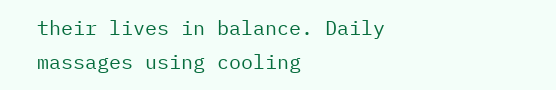their lives in balance. Daily massages using cooling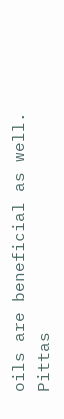oils are beneficial as well. Pittas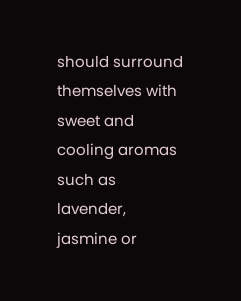should surround themselves with sweet and cooling aromas such as lavender, jasmine or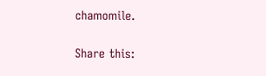chamomile.

Share this: